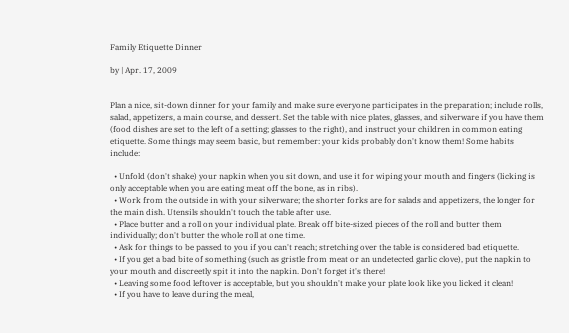Family Etiquette Dinner

by | Apr. 17, 2009


Plan a nice, sit-down dinner for your family and make sure everyone participates in the preparation; include rolls, salad, appetizers, a main course, and dessert. Set the table with nice plates, glasses, and silverware if you have them (food dishes are set to the left of a setting; glasses to the right), and instruct your children in common eating etiquette. Some things may seem basic, but remember: your kids probably don't know them! Some habits include:

  • Unfold (don't shake) your napkin when you sit down, and use it for wiping your mouth and fingers (licking is only acceptable when you are eating meat off the bone, as in ribs).
  • Work from the outside in with your silverware; the shorter forks are for salads and appetizers, the longer for the main dish. Utensils shouldn't touch the table after use.
  • Place butter and a roll on your individual plate. Break off bite-sized pieces of the roll and butter them individually; don't butter the whole roll at one time.
  • Ask for things to be passed to you if you can't reach; stretching over the table is considered bad etiquette.
  • If you get a bad bite of something (such as gristle from meat or an undetected garlic clove), put the napkin to your mouth and discreetly spit it into the napkin. Don't forget it's there!
  • Leaving some food leftover is acceptable, but you shouldn't make your plate look like you licked it clean!
  • If you have to leave during the meal,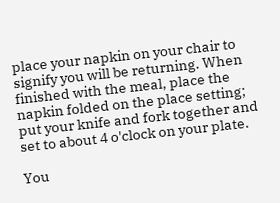place your napkin on your chair to signify you will be returning. When finished with the meal, place the napkin folded on the place setting; put your knife and fork together and set to about 4 o'clock on your plate.

You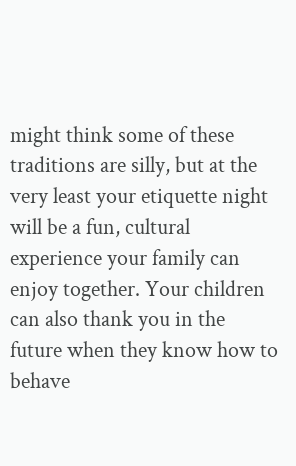might think some of these traditions are silly, but at the very least your etiquette night will be a fun, cultural experience your family can enjoy together. Your children can also thank you in the future when they know how to behave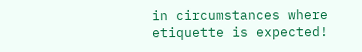in circumstances where etiquette is expected!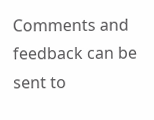Comments and feedback can be sent to